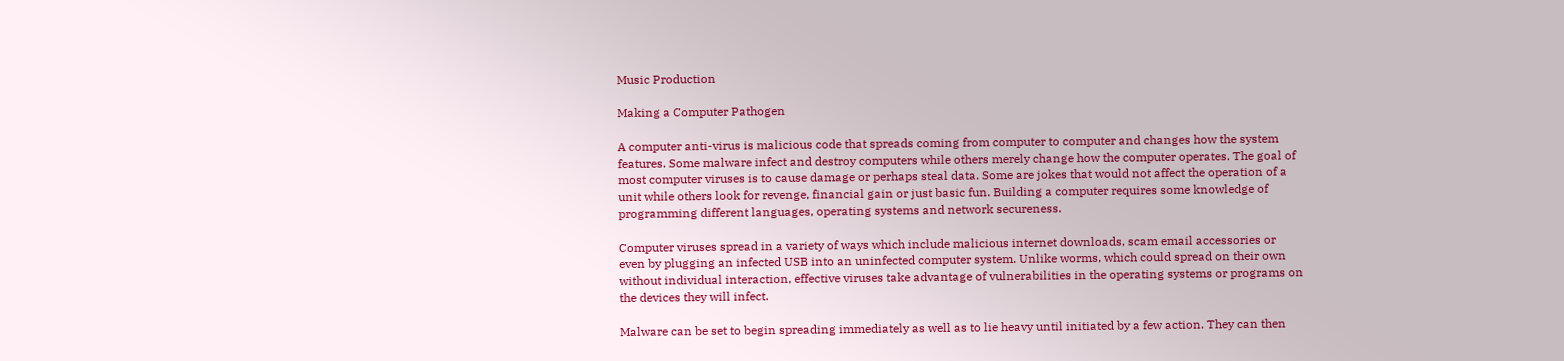Music Production

Making a Computer Pathogen

A computer anti-virus is malicious code that spreads coming from computer to computer and changes how the system features. Some malware infect and destroy computers while others merely change how the computer operates. The goal of most computer viruses is to cause damage or perhaps steal data. Some are jokes that would not affect the operation of a unit while others look for revenge, financial gain or just basic fun. Building a computer requires some knowledge of programming different languages, operating systems and network secureness.

Computer viruses spread in a variety of ways which include malicious internet downloads, scam email accessories or even by plugging an infected USB into an uninfected computer system. Unlike worms, which could spread on their own without individual interaction, effective viruses take advantage of vulnerabilities in the operating systems or programs on the devices they will infect.

Malware can be set to begin spreading immediately as well as to lie heavy until initiated by a few action. They can then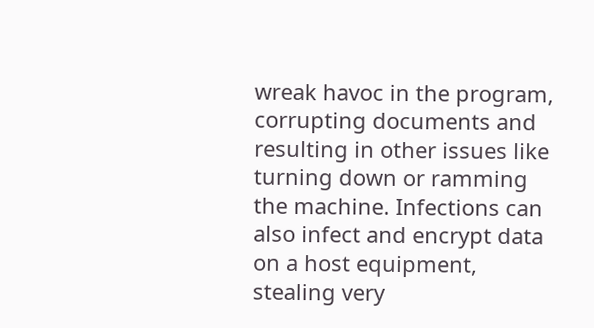wreak havoc in the program, corrupting documents and resulting in other issues like turning down or ramming the machine. Infections can also infect and encrypt data on a host equipment, stealing very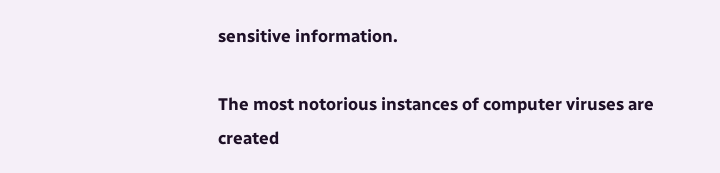sensitive information.

The most notorious instances of computer viruses are created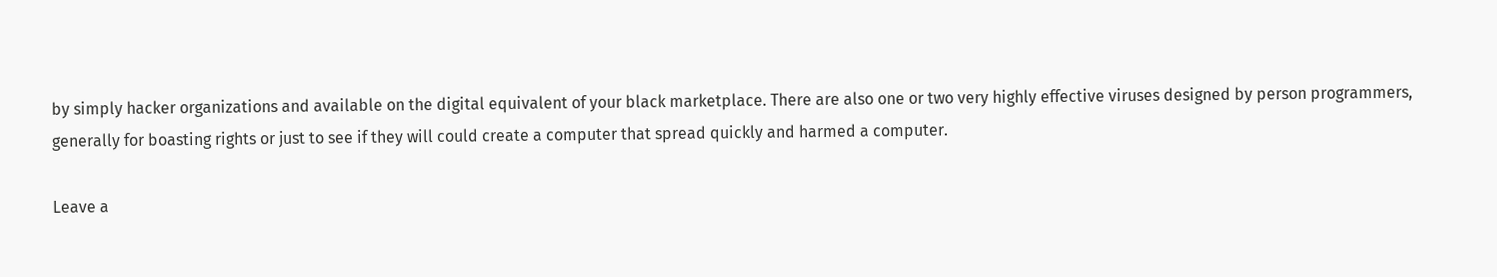by simply hacker organizations and available on the digital equivalent of your black marketplace. There are also one or two very highly effective viruses designed by person programmers, generally for boasting rights or just to see if they will could create a computer that spread quickly and harmed a computer.

Leave a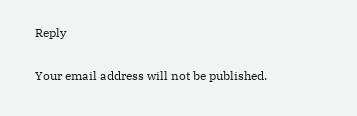Reply

Your email address will not be published.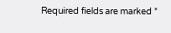Required fields are marked *